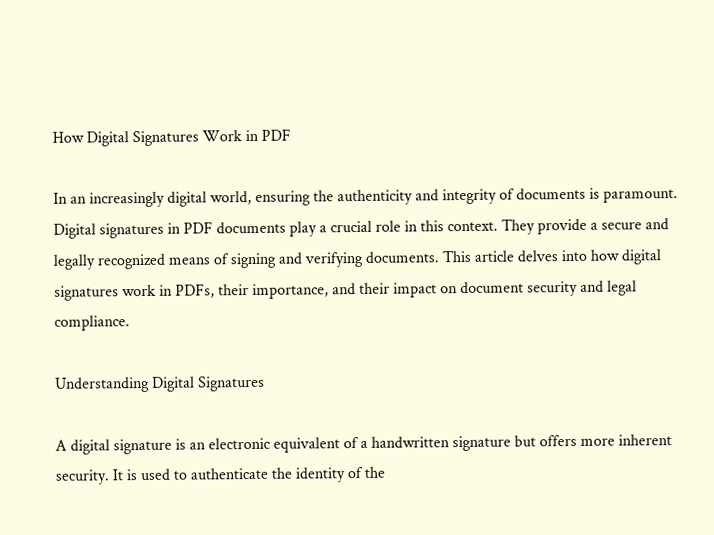How Digital Signatures Work in PDF

In an increasingly digital world, ensuring the authenticity and integrity of documents is paramount. Digital signatures in PDF documents play a crucial role in this context. They provide a secure and legally recognized means of signing and verifying documents. This article delves into how digital signatures work in PDFs, their importance, and their impact on document security and legal compliance.

Understanding Digital Signatures

A digital signature is an electronic equivalent of a handwritten signature but offers more inherent security. It is used to authenticate the identity of the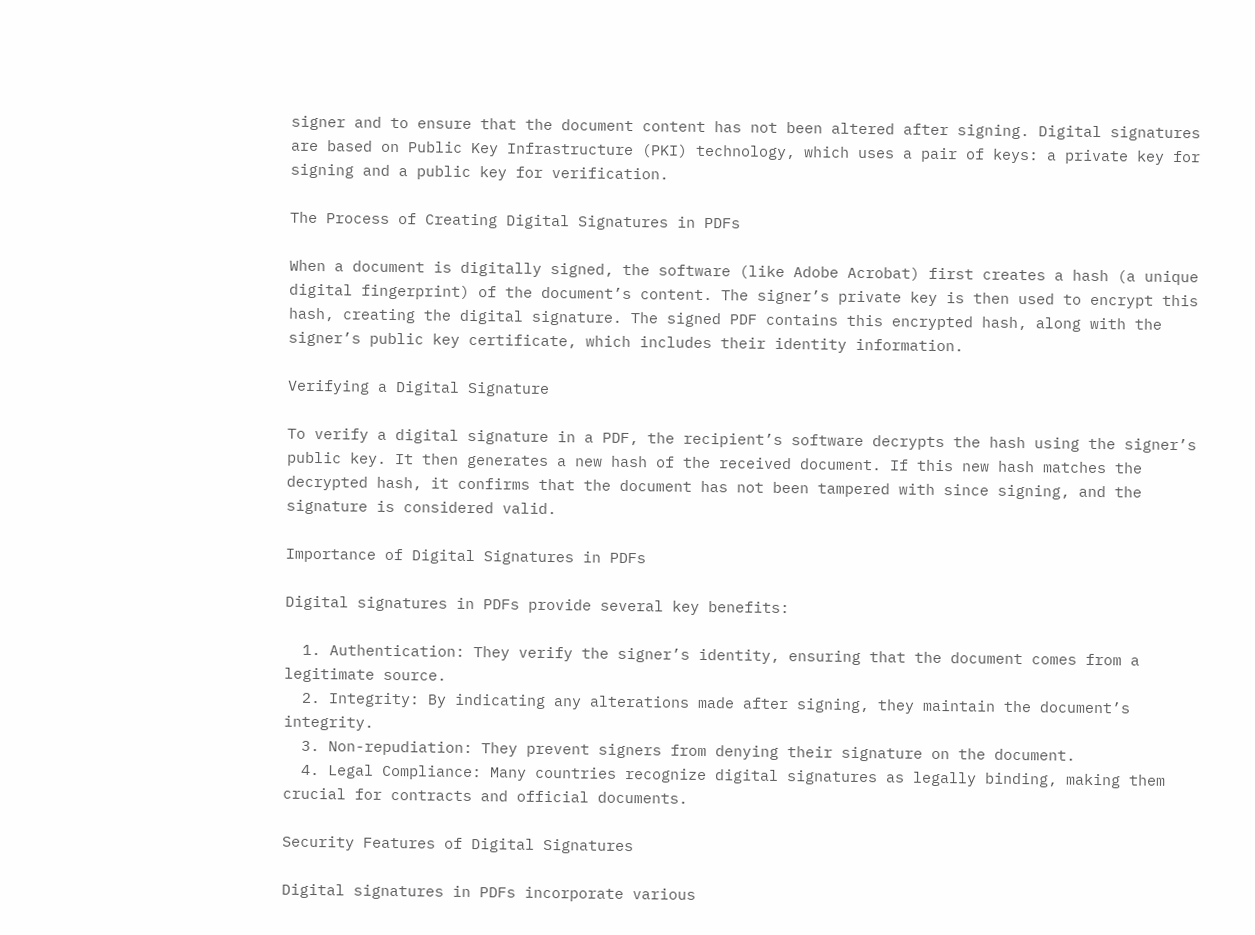signer and to ensure that the document content has not been altered after signing. Digital signatures are based on Public Key Infrastructure (PKI) technology, which uses a pair of keys: a private key for signing and a public key for verification.

The Process of Creating Digital Signatures in PDFs

When a document is digitally signed, the software (like Adobe Acrobat) first creates a hash (a unique digital fingerprint) of the document’s content. The signer’s private key is then used to encrypt this hash, creating the digital signature. The signed PDF contains this encrypted hash, along with the signer’s public key certificate, which includes their identity information.

Verifying a Digital Signature

To verify a digital signature in a PDF, the recipient’s software decrypts the hash using the signer’s public key. It then generates a new hash of the received document. If this new hash matches the decrypted hash, it confirms that the document has not been tampered with since signing, and the signature is considered valid.

Importance of Digital Signatures in PDFs

Digital signatures in PDFs provide several key benefits:

  1. Authentication: They verify the signer’s identity, ensuring that the document comes from a legitimate source.
  2. Integrity: By indicating any alterations made after signing, they maintain the document’s integrity.
  3. Non-repudiation: They prevent signers from denying their signature on the document.
  4. Legal Compliance: Many countries recognize digital signatures as legally binding, making them crucial for contracts and official documents.

Security Features of Digital Signatures

Digital signatures in PDFs incorporate various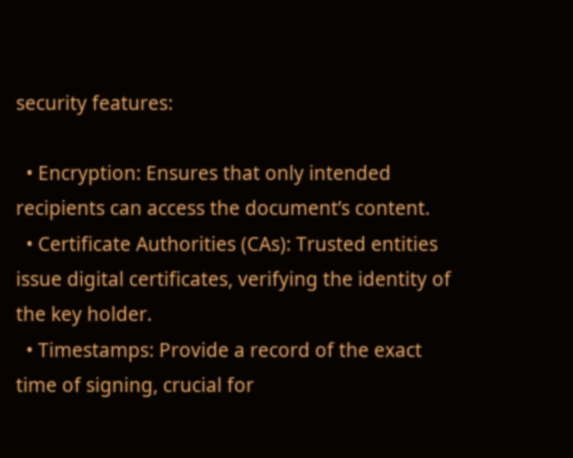security features:

  • Encryption: Ensures that only intended recipients can access the document’s content.
  • Certificate Authorities (CAs): Trusted entities issue digital certificates, verifying the identity of the key holder.
  • Timestamps: Provide a record of the exact time of signing, crucial for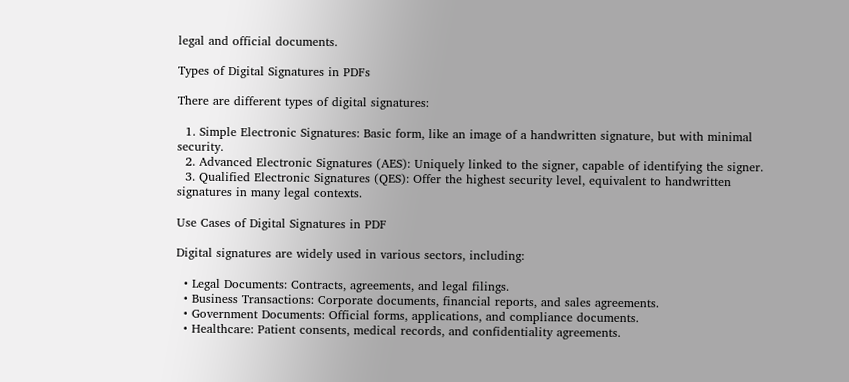legal and official documents.

Types of Digital Signatures in PDFs

There are different types of digital signatures:

  1. Simple Electronic Signatures: Basic form, like an image of a handwritten signature, but with minimal security.
  2. Advanced Electronic Signatures (AES): Uniquely linked to the signer, capable of identifying the signer.
  3. Qualified Electronic Signatures (QES): Offer the highest security level, equivalent to handwritten signatures in many legal contexts.

Use Cases of Digital Signatures in PDF

Digital signatures are widely used in various sectors, including:

  • Legal Documents: Contracts, agreements, and legal filings.
  • Business Transactions: Corporate documents, financial reports, and sales agreements.
  • Government Documents: Official forms, applications, and compliance documents.
  • Healthcare: Patient consents, medical records, and confidentiality agreements.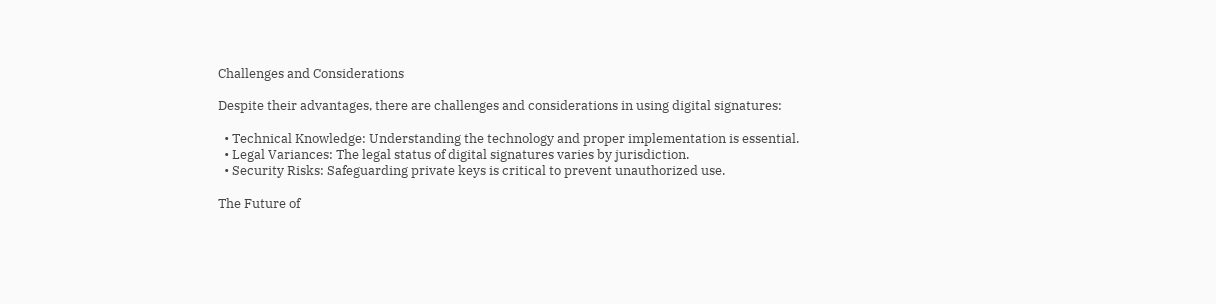Challenges and Considerations

Despite their advantages, there are challenges and considerations in using digital signatures:

  • Technical Knowledge: Understanding the technology and proper implementation is essential.
  • Legal Variances: The legal status of digital signatures varies by jurisdiction.
  • Security Risks: Safeguarding private keys is critical to prevent unauthorized use.

The Future of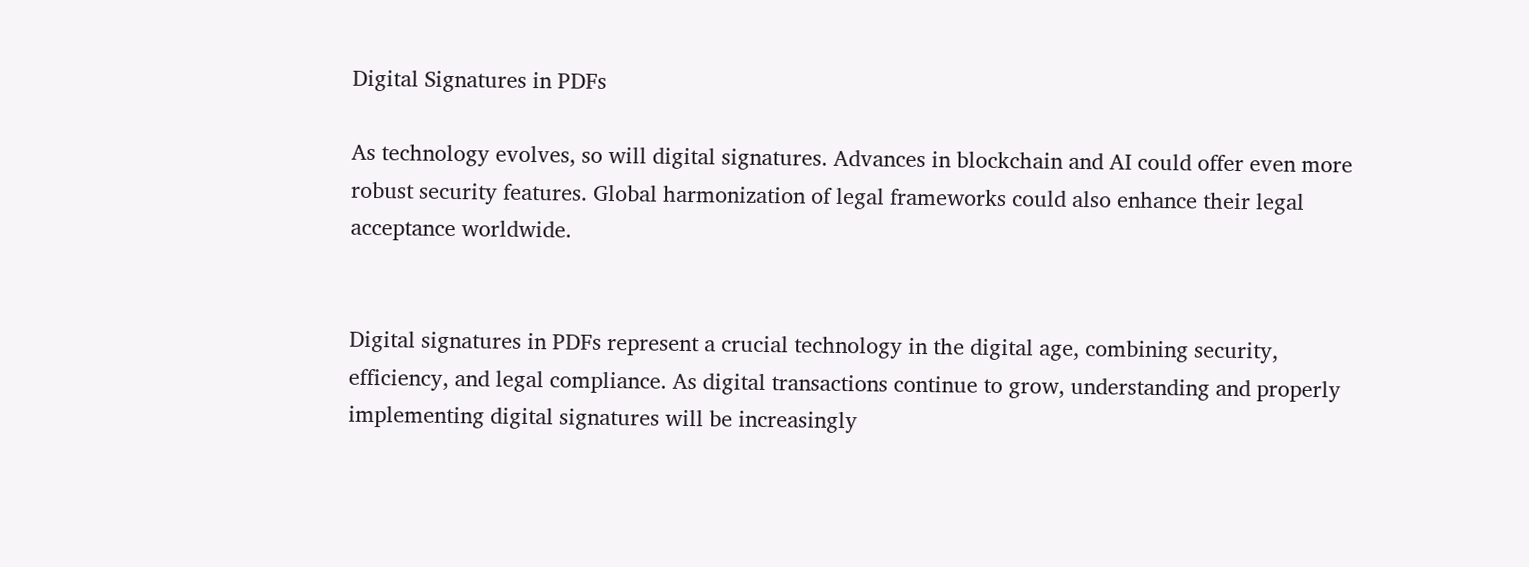Digital Signatures in PDFs

As technology evolves, so will digital signatures. Advances in blockchain and AI could offer even more robust security features. Global harmonization of legal frameworks could also enhance their legal acceptance worldwide.


Digital signatures in PDFs represent a crucial technology in the digital age, combining security, efficiency, and legal compliance. As digital transactions continue to grow, understanding and properly implementing digital signatures will be increasingly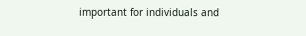important for individuals and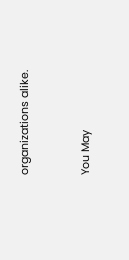organizations alike.


You May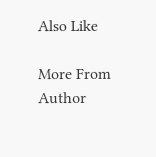Also Like

More From Author